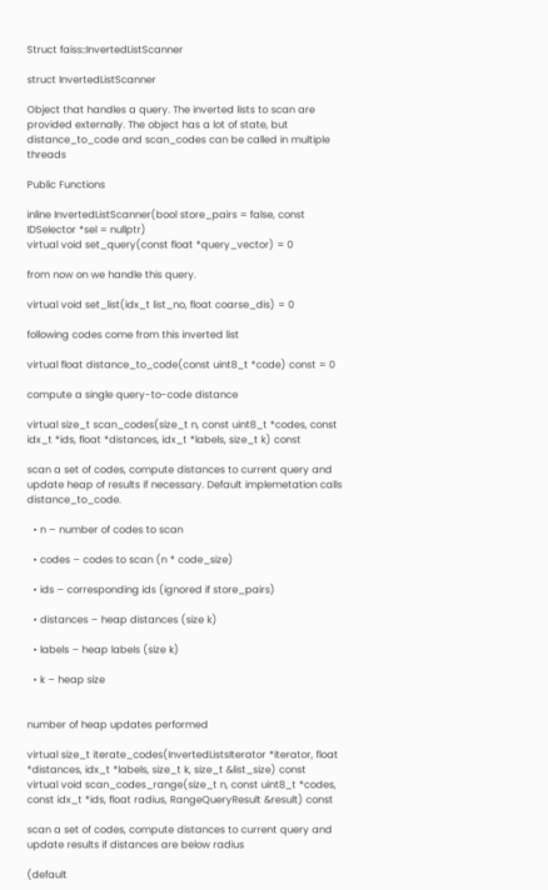Struct faiss::InvertedListScanner

struct InvertedListScanner

Object that handles a query. The inverted lists to scan are provided externally. The object has a lot of state, but distance_to_code and scan_codes can be called in multiple threads

Public Functions

inline InvertedListScanner(bool store_pairs = false, const IDSelector *sel = nullptr)
virtual void set_query(const float *query_vector) = 0

from now on we handle this query.

virtual void set_list(idx_t list_no, float coarse_dis) = 0

following codes come from this inverted list

virtual float distance_to_code(const uint8_t *code) const = 0

compute a single query-to-code distance

virtual size_t scan_codes(size_t n, const uint8_t *codes, const idx_t *ids, float *distances, idx_t *labels, size_t k) const

scan a set of codes, compute distances to current query and update heap of results if necessary. Default implemetation calls distance_to_code.

  • n – number of codes to scan

  • codes – codes to scan (n * code_size)

  • ids – corresponding ids (ignored if store_pairs)

  • distances – heap distances (size k)

  • labels – heap labels (size k)

  • k – heap size


number of heap updates performed

virtual size_t iterate_codes(InvertedListsIterator *iterator, float *distances, idx_t *labels, size_t k, size_t &list_size) const
virtual void scan_codes_range(size_t n, const uint8_t *codes, const idx_t *ids, float radius, RangeQueryResult &result) const

scan a set of codes, compute distances to current query and update results if distances are below radius

(default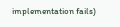implementation fails)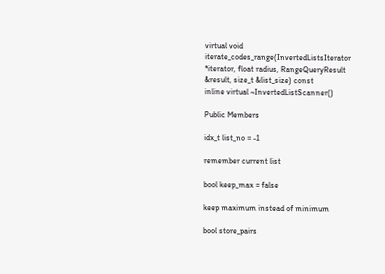virtual void iterate_codes_range(InvertedListsIterator *iterator, float radius, RangeQueryResult &result, size_t &list_size) const
inline virtual ~InvertedListScanner()

Public Members

idx_t list_no = -1

remember current list

bool keep_max = false

keep maximum instead of minimum

bool store_pairs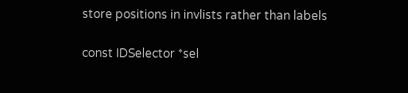store positions in invlists rather than labels

const IDSelector *sel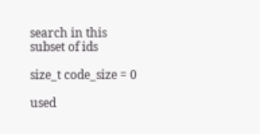search in this subset of ids

size_t code_size = 0

used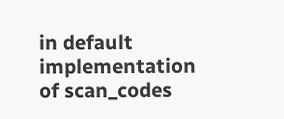in default implementation of scan_codes